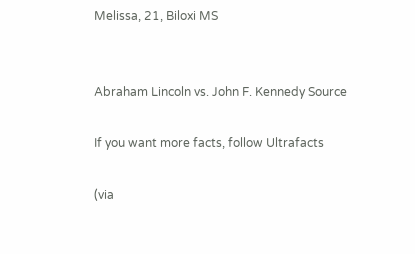Melissa, 21, Biloxi MS


Abraham Lincoln vs. John F. Kennedy Source

If you want more facts, follow Ultrafacts

(via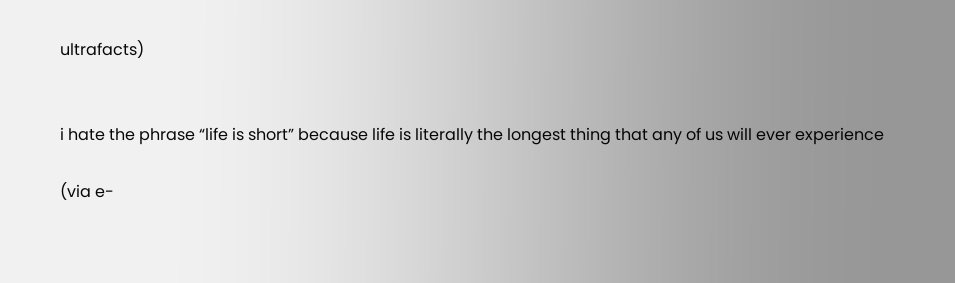ultrafacts)


i hate the phrase “life is short” because life is literally the longest thing that any of us will ever experience

(via e-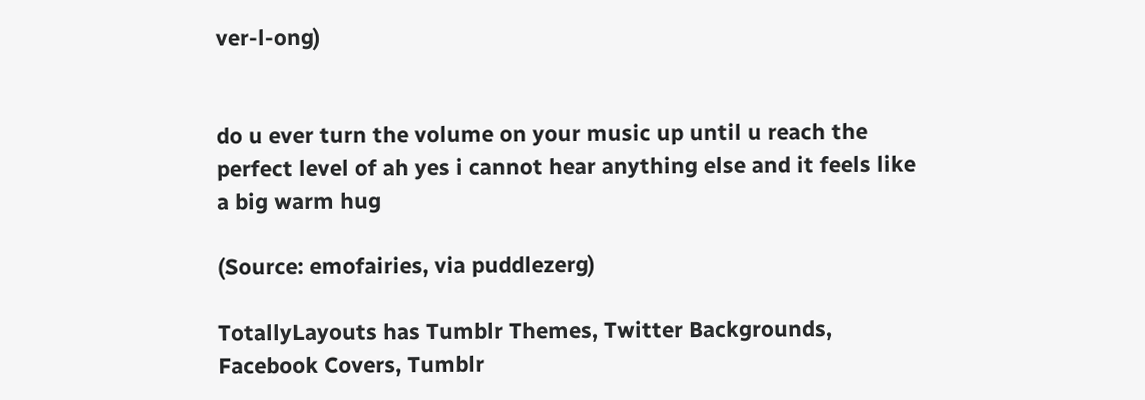ver-l-ong)


do u ever turn the volume on your music up until u reach the perfect level of ah yes i cannot hear anything else and it feels like a big warm hug

(Source: emofairies, via puddlezerg)

TotallyLayouts has Tumblr Themes, Twitter Backgrounds, Facebook Covers, Tumblr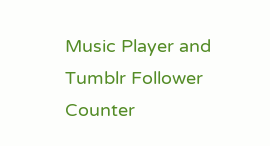Music Player and Tumblr Follower Counter